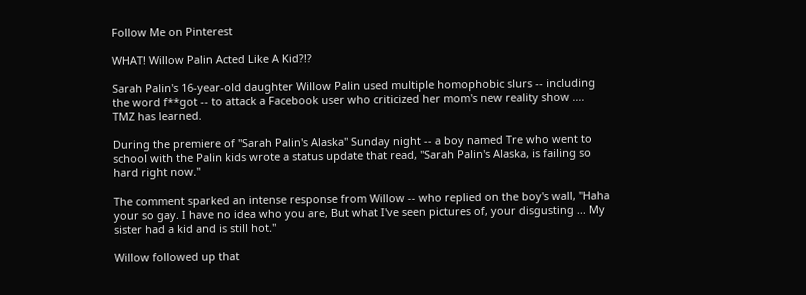Follow Me on Pinterest

WHAT! Willow Palin Acted Like A Kid?!?

Sarah Palin's 16-year-old daughter Willow Palin used multiple homophobic slurs -- including the word f**got -- to attack a Facebook user who criticized her mom's new reality show .... TMZ has learned.

During the premiere of "Sarah Palin's Alaska" Sunday night -- a boy named Tre who went to school with the Palin kids wrote a status update that read, "Sarah Palin's Alaska, is failing so hard right now."

The comment sparked an intense response from Willow -- who replied on the boy's wall, "Haha your so gay. I have no idea who you are, But what I've seen pictures of, your disgusting ... My sister had a kid and is still hot."

Willow followed up that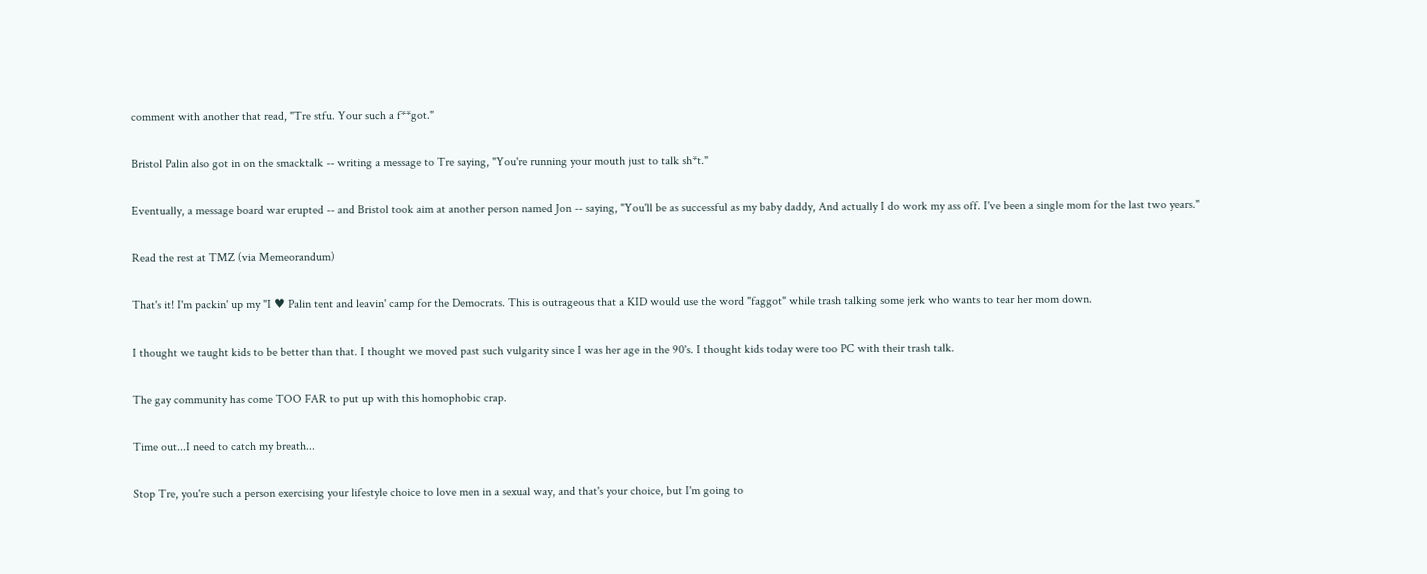comment with another that read, "Tre stfu. Your such a f**got."

Bristol Palin also got in on the smacktalk -- writing a message to Tre saying, "You're running your mouth just to talk sh*t."

Eventually, a message board war erupted -- and Bristol took aim at another person named Jon -- saying, "You'll be as successful as my baby daddy, And actually I do work my ass off. I've been a single mom for the last two years."

Read the rest at TMZ (via Memeorandum)

That's it! I'm packin' up my "I ♥ Palin tent and leavin' camp for the Democrats. This is outrageous that a KID would use the word "faggot" while trash talking some jerk who wants to tear her mom down.

I thought we taught kids to be better than that. I thought we moved past such vulgarity since I was her age in the 90's. I thought kids today were too PC with their trash talk.

The gay community has come TOO FAR to put up with this homophobic crap.

Time out...I need to catch my breath...

Stop Tre, you're such a person exercising your lifestyle choice to love men in a sexual way, and that's your choice, but I'm going to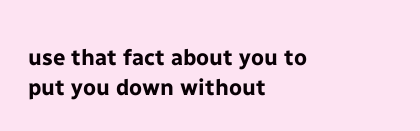use that fact about you to put you down without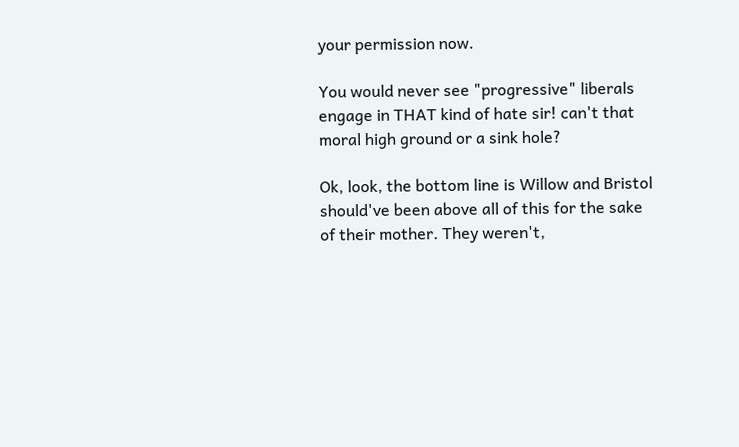your permission now.

You would never see "progressive" liberals engage in THAT kind of hate sir! can't that moral high ground or a sink hole?

Ok, look, the bottom line is Willow and Bristol should've been above all of this for the sake of their mother. They weren't,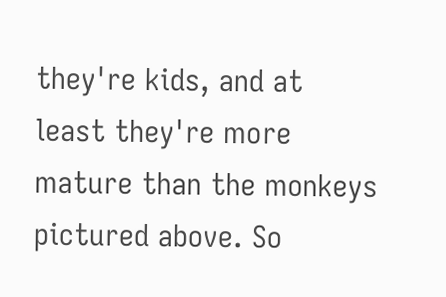they're kids, and at least they're more mature than the monkeys pictured above. So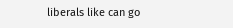liberals like can go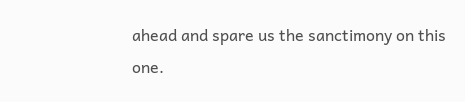ahead and spare us the sanctimony on this one.